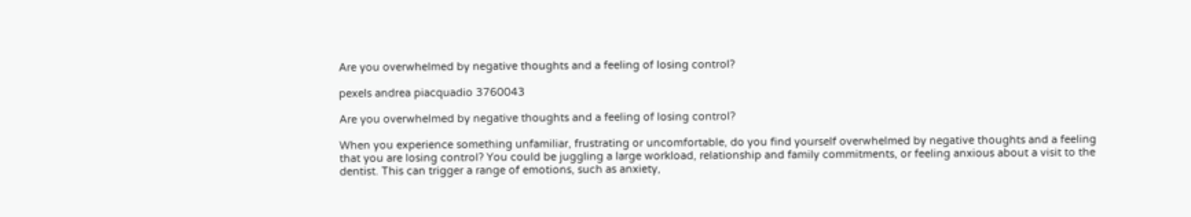Are you overwhelmed by negative thoughts and a feeling of losing control?

pexels andrea piacquadio 3760043

Are you overwhelmed by negative thoughts and a feeling of losing control?

When you experience something unfamiliar, frustrating or uncomfortable, do you find yourself overwhelmed by negative thoughts and a feeling that you are losing control? You could be juggling a large workload, relationship and family commitments, or feeling anxious about a visit to the dentist. This can trigger a range of emotions, such as anxiety,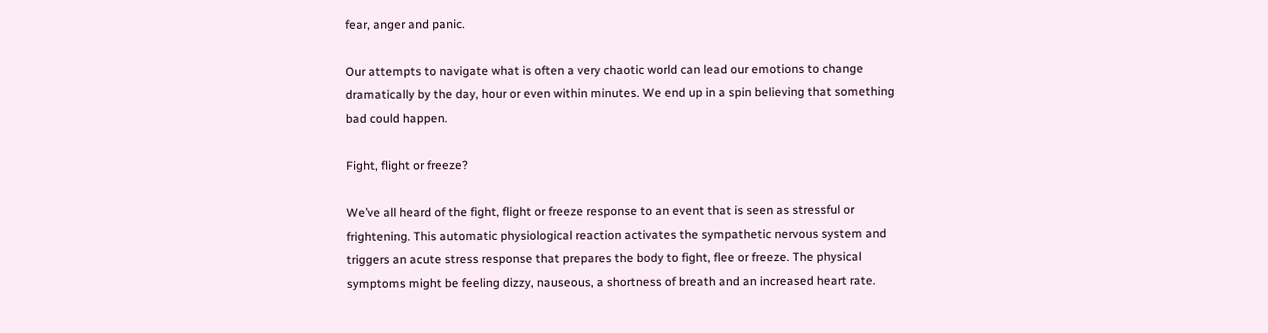fear, anger and panic.

Our attempts to navigate what is often a very chaotic world can lead our emotions to change dramatically by the day, hour or even within minutes. We end up in a spin believing that something bad could happen.

Fight, flight or freeze?

We’ve all heard of the fight, flight or freeze response to an event that is seen as stressful or frightening. This automatic physiological reaction activates the sympathetic nervous system and triggers an acute stress response that prepares the body to fight, flee or freeze. The physical symptoms might be feeling dizzy, nauseous, a shortness of breath and an increased heart rate.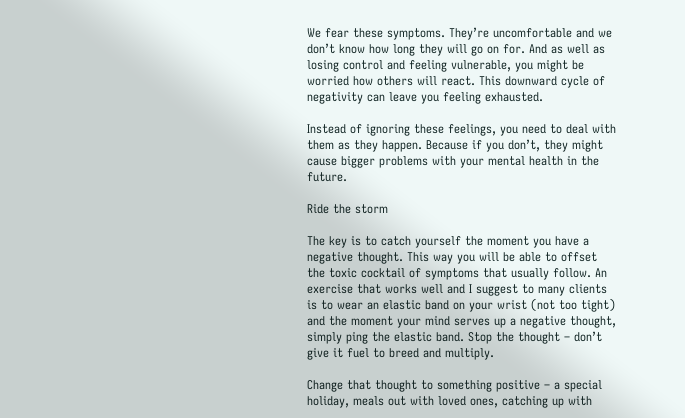We fear these symptoms. They’re uncomfortable and we don’t know how long they will go on for. And as well as losing control and feeling vulnerable, you might be worried how others will react. This downward cycle of negativity can leave you feeling exhausted.

Instead of ignoring these feelings, you need to deal with them as they happen. Because if you don’t, they might cause bigger problems with your mental health in the future.

Ride the storm

The key is to catch yourself the moment you have a negative thought. This way you will be able to offset the toxic cocktail of symptoms that usually follow. An exercise that works well and I suggest to many clients is to wear an elastic band on your wrist (not too tight) and the moment your mind serves up a negative thought, simply ping the elastic band. Stop the thought – don’t give it fuel to breed and multiply.

Change that thought to something positive – a special holiday, meals out with loved ones, catching up with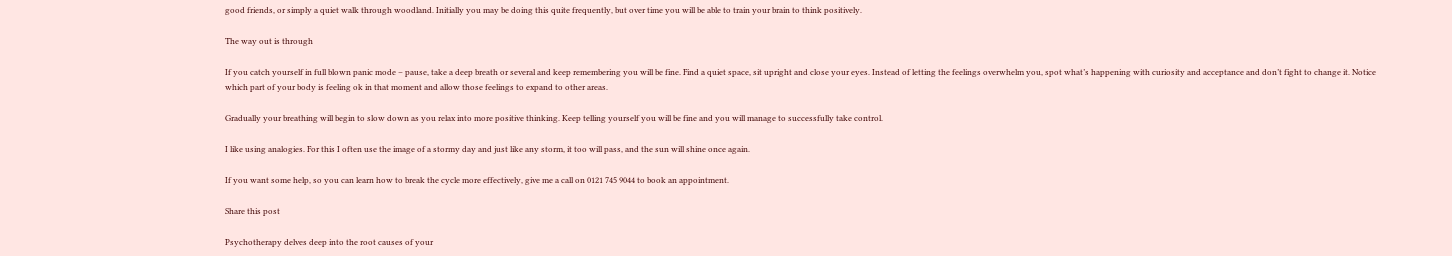good friends, or simply a quiet walk through woodland. Initially you may be doing this quite frequently, but over time you will be able to train your brain to think positively.

The way out is through

If you catch yourself in full blown panic mode – pause, take a deep breath or several and keep remembering you will be fine. Find a quiet space, sit upright and close your eyes. Instead of letting the feelings overwhelm you, spot what’s happening with curiosity and acceptance and don’t fight to change it. Notice which part of your body is feeling ok in that moment and allow those feelings to expand to other areas.

Gradually your breathing will begin to slow down as you relax into more positive thinking. Keep telling yourself you will be fine and you will manage to successfully take control.

I like using analogies. For this I often use the image of a stormy day and just like any storm, it too will pass, and the sun will shine once again.

If you want some help, so you can learn how to break the cycle more effectively, give me a call on 0121 745 9044 to book an appointment.

Share this post

Psychotherapy delves deep into the root causes of your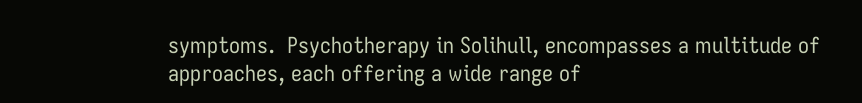symptoms.  Psychotherapy in Solihull, encompasses a multitude of approaches, each offering a wide range of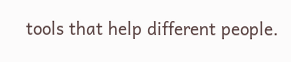tools that help different people.